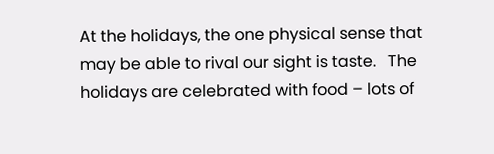At the holidays, the one physical sense that may be able to rival our sight is taste.   The holidays are celebrated with food – lots of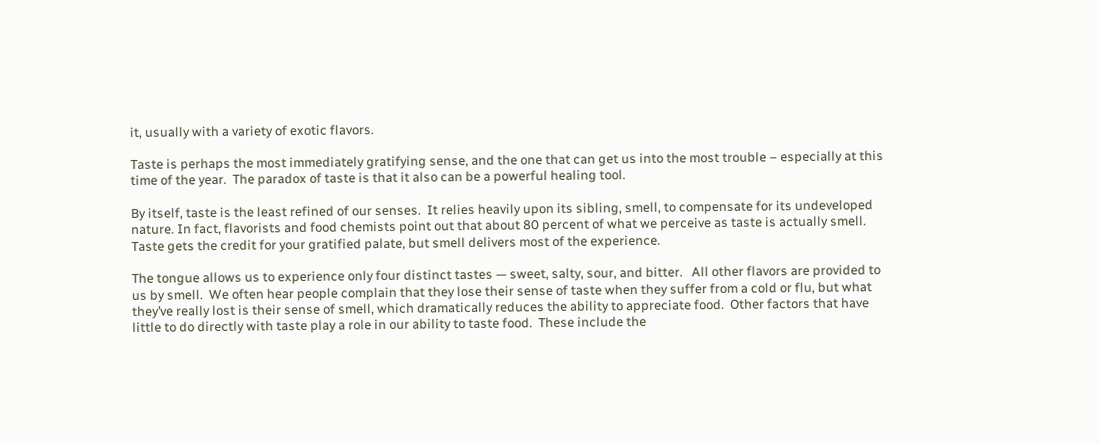it, usually with a variety of exotic flavors.

Taste is perhaps the most immediately gratifying sense, and the one that can get us into the most trouble – especially at this time of the year.  The paradox of taste is that it also can be a powerful healing tool.

By itself, taste is the least refined of our senses.  It relies heavily upon its sibling, smell, to compensate for its undeveloped nature. In fact, flavorists and food chemists point out that about 80 percent of what we perceive as taste is actually smell.  Taste gets the credit for your gratified palate, but smell delivers most of the experience.

The tongue allows us to experience only four distinct tastes — sweet, salty, sour, and bitter.   All other flavors are provided to us by smell.  We often hear people complain that they lose their sense of taste when they suffer from a cold or flu, but what they’ve really lost is their sense of smell, which dramatically reduces the ability to appreciate food.  Other factors that have little to do directly with taste play a role in our ability to taste food.  These include the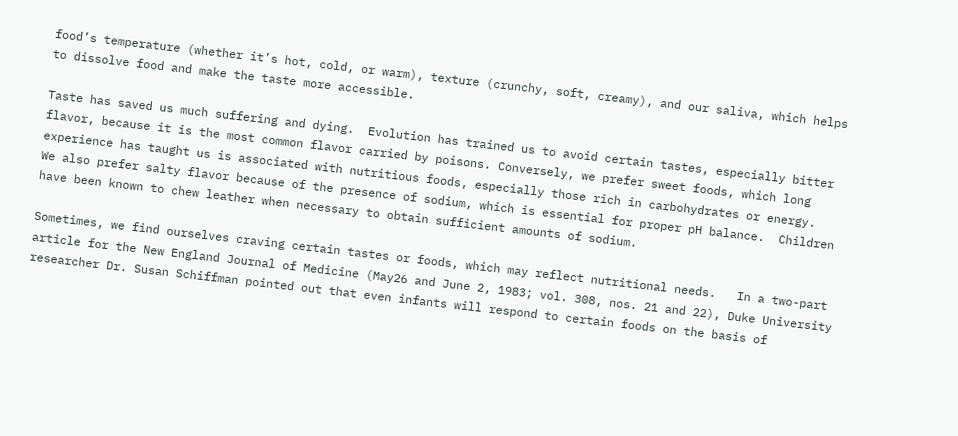food’s temperature (whether it’s hot, cold, or warm), texture (crunchy, soft, creamy), and our saliva, which helps to dissolve food and make the taste more accessible.

Taste has saved us much suffering and dying.  Evolution has trained us to avoid certain tastes, especially bitter flavor, because it is the most common flavor carried by poisons. Conversely, we prefer sweet foods, which long experience has taught us is associated with nutritious foods, especially those rich in carbohydrates or energy.   We also prefer salty flavor because of the presence of sodium, which is essential for proper pH balance.  Children have been known to chew leather when necessary to obtain sufficient amounts of sodium.

Sometimes, we find ourselves craving certain tastes or foods, which may reflect nutritional needs.   In a two-part article for the New England Journal of Medicine (May26 and June 2, 1983; vol. 308, nos. 21 and 22), Duke University researcher Dr. Susan Schiffman pointed out that even infants will respond to certain foods on the basis of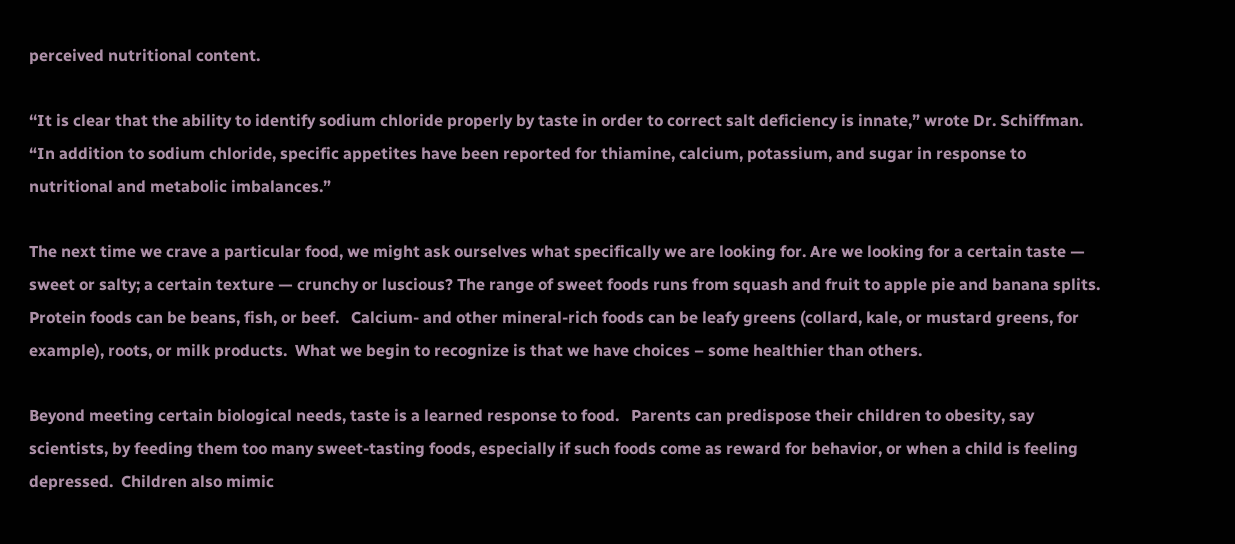perceived nutritional content.

‘‘It is clear that the ability to identify sodium chloride properly by taste in order to correct salt deficiency is innate,” wrote Dr. Schiffman.   “In addition to sodium chloride, specific appetites have been reported for thiamine, calcium, potassium, and sugar in response to nutritional and metabolic imbalances.”

The next time we crave a particular food, we might ask ourselves what specifically we are looking for. Are we looking for a certain taste — sweet or salty; a certain texture — crunchy or luscious? The range of sweet foods runs from squash and fruit to apple pie and banana splits.  Protein foods can be beans, fish, or beef.   Calcium- and other mineral-rich foods can be leafy greens (collard, kale, or mustard greens, for example), roots, or milk products.  What we begin to recognize is that we have choices – some healthier than others.

Beyond meeting certain biological needs, taste is a learned response to food.   Parents can predispose their children to obesity, say scientists, by feeding them too many sweet-tasting foods, especially if such foods come as reward for behavior, or when a child is feeling depressed.  Children also mimic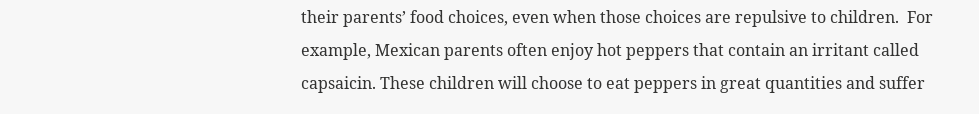their parents’ food choices, even when those choices are repulsive to children.  For example, Mexican parents often enjoy hot peppers that contain an irritant called capsaicin. These children will choose to eat peppers in great quantities and suffer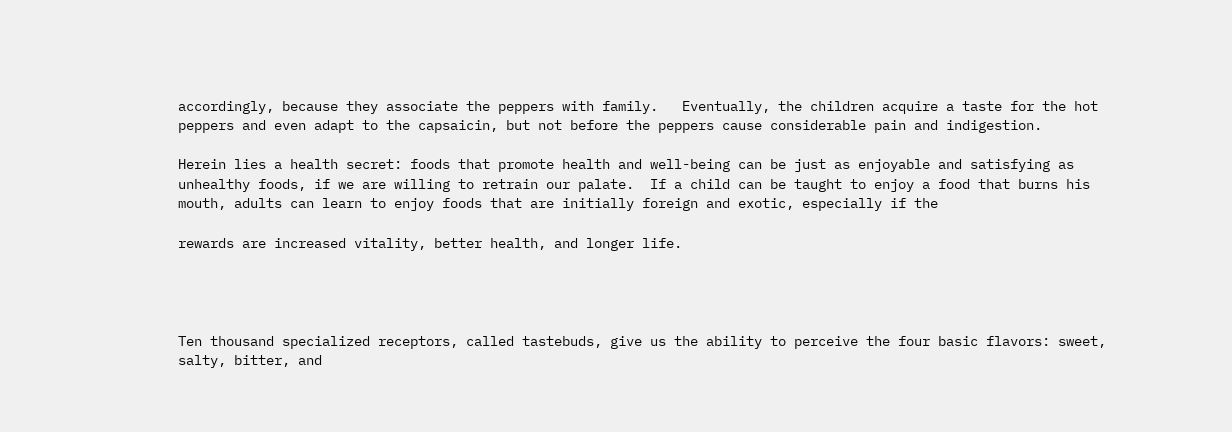accordingly, because they associate the peppers with family.   Eventually, the children acquire a taste for the hot peppers and even adapt to the capsaicin, but not before the peppers cause considerable pain and indigestion.

Herein lies a health secret: foods that promote health and well-being can be just as enjoyable and satisfying as unhealthy foods, if we are willing to retrain our palate.  If a child can be taught to enjoy a food that burns his mouth, adults can learn to enjoy foods that are initially foreign and exotic, especially if the

rewards are increased vitality, better health, and longer life.




Ten thousand specialized receptors, called tastebuds, give us the ability to perceive the four basic flavors: sweet, salty, bitter, and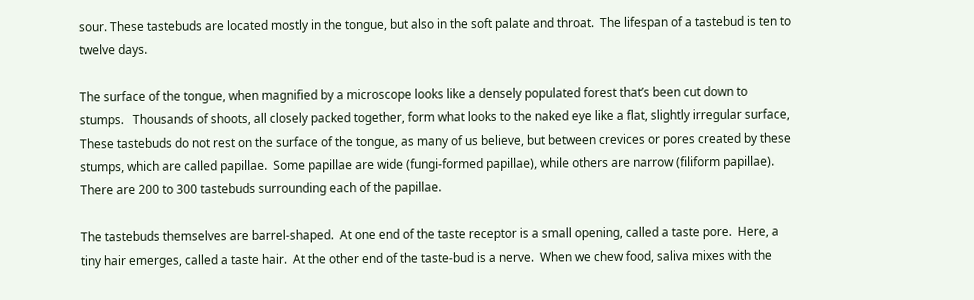sour. These tastebuds are located mostly in the tongue, but also in the soft palate and throat.  The lifespan of a tastebud is ten to twelve days.

The surface of the tongue, when magnified by a microscope looks like a densely populated forest that’s been cut down to stumps.   Thousands of shoots, all closely packed together, form what looks to the naked eye like a flat, slightly irregular surface, These tastebuds do not rest on the surface of the tongue, as many of us believe, but between crevices or pores created by these stumps, which are called papillae.  Some papillae are wide (fungi-formed papillae), while others are narrow (filiform papillae). There are 200 to 300 tastebuds surrounding each of the papillae.

The tastebuds themselves are barrel-shaped.  At one end of the taste receptor is a small opening, called a taste pore.  Here, a tiny hair emerges, called a taste hair.  At the other end of the taste-bud is a nerve.  When we chew food, saliva mixes with the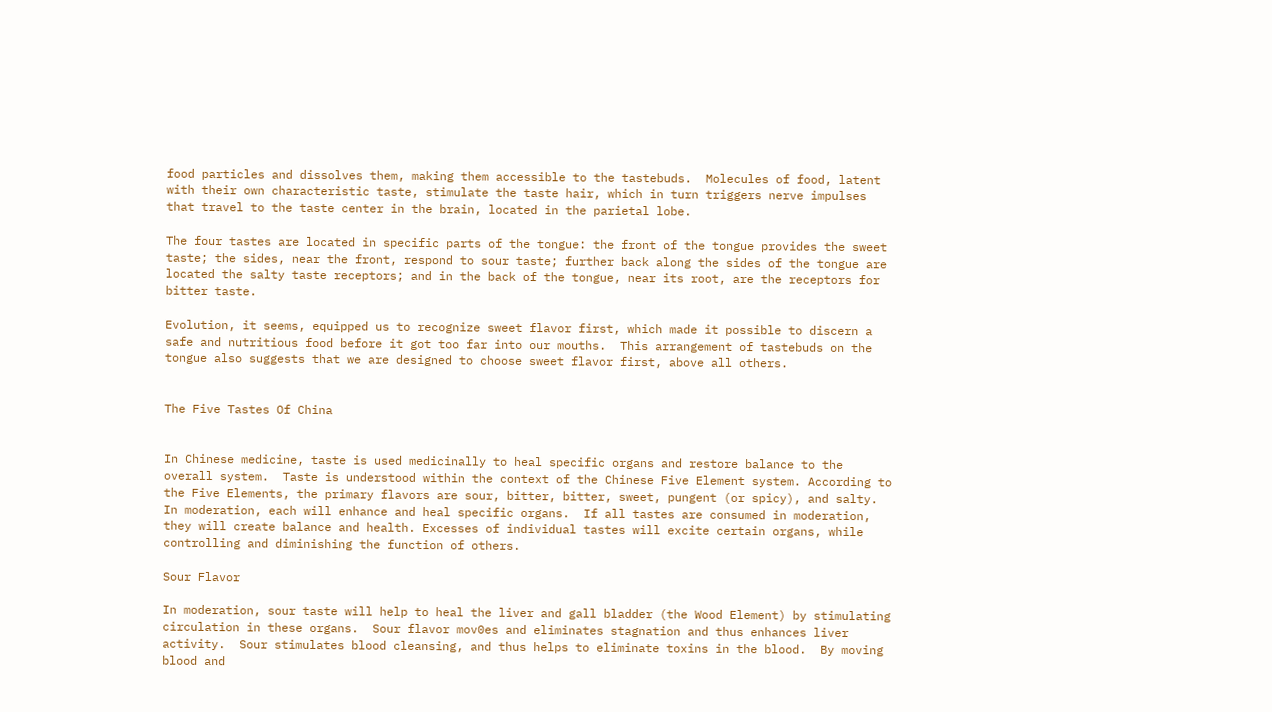food particles and dissolves them, making them accessible to the tastebuds.  Molecules of food, latent with their own characteristic taste, stimulate the taste hair, which in turn triggers nerve impulses that travel to the taste center in the brain, located in the parietal lobe.

The four tastes are located in specific parts of the tongue: the front of the tongue provides the sweet taste; the sides, near the front, respond to sour taste; further back along the sides of the tongue are located the salty taste receptors; and in the back of the tongue, near its root, are the receptors for bitter taste.

Evolution, it seems, equipped us to recognize sweet flavor first, which made it possible to discern a safe and nutritious food before it got too far into our mouths.  This arrangement of tastebuds on the tongue also suggests that we are designed to choose sweet flavor first, above all others.


The Five Tastes Of China


In Chinese medicine, taste is used medicinally to heal specific organs and restore balance to the overall system.  Taste is understood within the context of the Chinese Five Element system. According to the Five Elements, the primary flavors are sour, bitter, bitter, sweet, pungent (or spicy), and salty.  In moderation, each will enhance and heal specific organs.  If all tastes are consumed in moderation, they will create balance and health. Excesses of individual tastes will excite certain organs, while controlling and diminishing the function of others.

Sour Flavor

In moderation, sour taste will help to heal the liver and gall bladder (the Wood Element) by stimulating circulation in these organs.  Sour flavor mov0es and eliminates stagnation and thus enhances liver activity.  Sour stimulates blood cleansing, and thus helps to eliminate toxins in the blood.  By moving blood and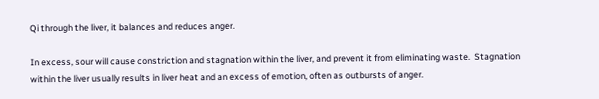Qi through the liver, it balances and reduces anger.

In excess, sour will cause constriction and stagnation within the liver, and prevent it from eliminating waste.  Stagnation within the liver usually results in liver heat and an excess of emotion, often as outbursts of anger.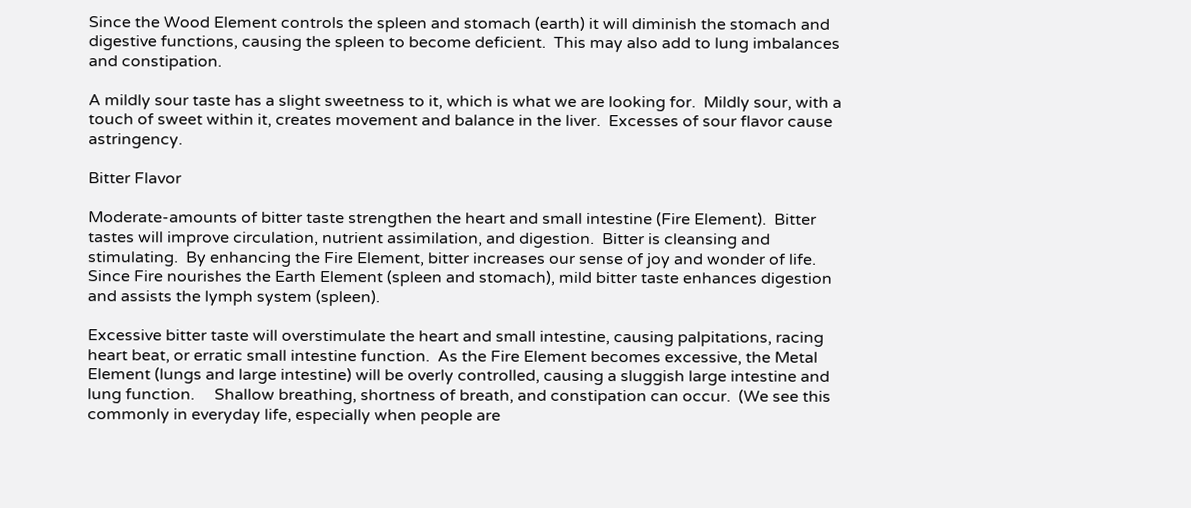Since the Wood Element controls the spleen and stomach (earth) it will diminish the stomach and digestive functions, causing the spleen to become deficient.  This may also add to lung imbalances and constipation.

A mildly sour taste has a slight sweetness to it, which is what we are looking for.  Mildly sour, with a touch of sweet within it, creates movement and balance in the liver.  Excesses of sour flavor cause astringency.

Bitter Flavor

Moderate-amounts of bitter taste strengthen the heart and small intestine (Fire Element).  Bitter tastes will improve circulation, nutrient assimilation, and digestion.  Bitter is cleansing and stimulating.  By enhancing the Fire Element, bitter increases our sense of joy and wonder of life.  Since Fire nourishes the Earth Element (spleen and stomach), mild bitter taste enhances digestion and assists the lymph system (spleen).

Excessive bitter taste will overstimulate the heart and small intestine, causing palpitations, racing heart beat, or erratic small intestine function.  As the Fire Element becomes excessive, the Metal Element (lungs and large intestine) will be overly controlled, causing a sluggish large intestine and lung function.     Shallow breathing, shortness of breath, and constipation can occur.  (We see this commonly in everyday life, especially when people are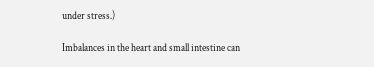under stress.)

Imbalances in the heart and small intestine can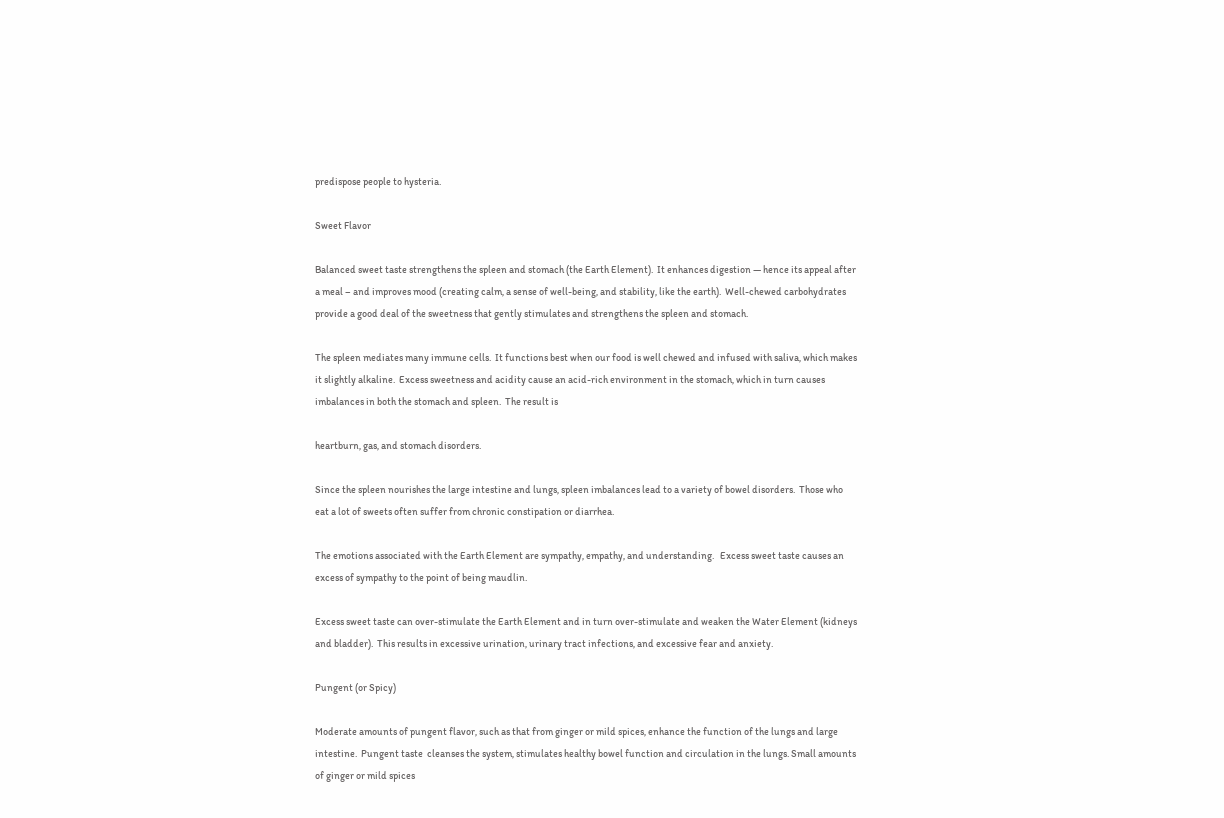predispose people to hysteria.

Sweet Flavor

Balanced sweet taste strengthens the spleen and stomach (the Earth Element).  It enhances digestion — hence its appeal after a meal – and improves mood (creating calm, a sense of well-being, and stability, like the earth).  Well-chewed carbohydrates provide a good deal of the sweetness that gently stimulates and strengthens the spleen and stomach.

The spleen mediates many immune cells.  It functions best when our food is well chewed and infused with saliva, which makes it slightly alkaline.  Excess sweetness and acidity cause an acid-rich environment in the stomach, which in turn causes imbalances in both the stomach and spleen.  The result is

heartburn, gas, and stomach disorders.

Since the spleen nourishes the large intestine and lungs, spleen imbalances lead to a variety of bowel disorders.  Those who eat a lot of sweets often suffer from chronic constipation or diarrhea.

The emotions associated with the Earth Element are sympathy, empathy, and understanding.   Excess sweet taste causes an excess of sympathy to the point of being maudlin.

Excess sweet taste can over-stimulate the Earth Element and in turn over-stimulate and weaken the Water Element (kidneys and bladder).  This results in excessive urination, urinary tract infections, and excessive fear and anxiety.

Pungent (or Spicy)

Moderate amounts of pungent flavor, such as that from ginger or mild spices, enhance the function of the lungs and large intestine.  Pungent taste  cleanses the system, stimulates healthy bowel function and circulation in the lungs. Small amounts of ginger or mild spices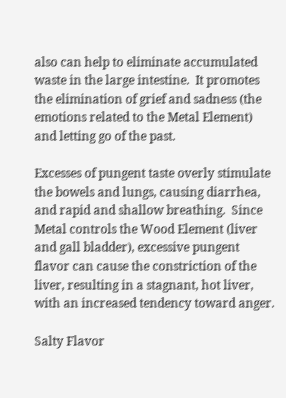also can help to eliminate accumulated waste in the large intestine.  It promotes the elimination of grief and sadness (the emotions related to the Metal Element) and letting go of the past.

Excesses of pungent taste overly stimulate the bowels and lungs, causing diarrhea, and rapid and shallow breathing.  Since Metal controls the Wood Element (liver and gall bladder), excessive pungent flavor can cause the constriction of the liver, resulting in a stagnant, hot liver, with an increased tendency toward anger.

Salty Flavor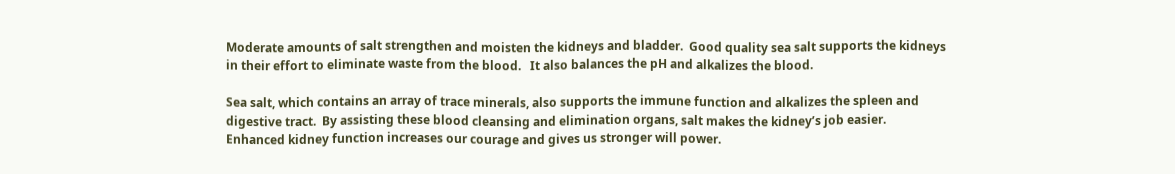Moderate amounts of salt strengthen and moisten the kidneys and bladder.  Good quality sea salt supports the kidneys in their effort to eliminate waste from the blood.   It also balances the pH and alkalizes the blood.

Sea salt, which contains an array of trace minerals, also supports the immune function and alkalizes the spleen and digestive tract.  By assisting these blood cleansing and elimination organs, salt makes the kidney’s job easier.     Enhanced kidney function increases our courage and gives us stronger will power.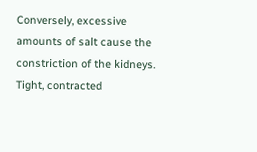Conversely, excessive amounts of salt cause the constriction of the kidneys. Tight, contracted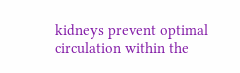kidneys prevent optimal circulation within the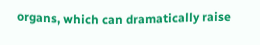organs, which can dramatically raise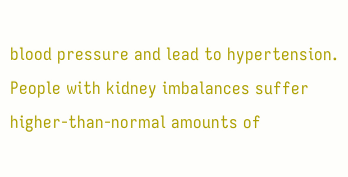blood pressure and lead to hypertension. People with kidney imbalances suffer higher-than-normal amounts of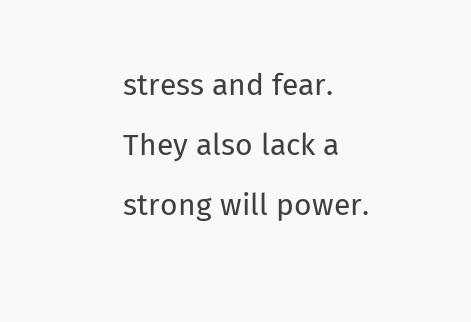stress and fear. They also lack a strong will power.